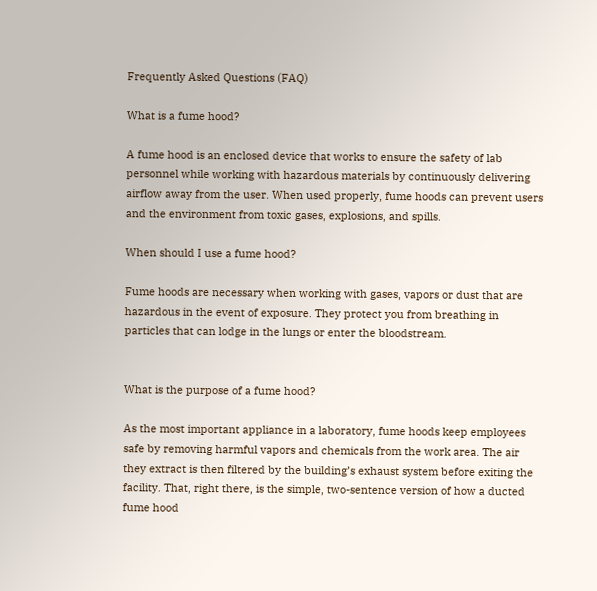Frequently Asked Questions (FAQ)

What is a fume hood?

A fume hood is an enclosed device that works to ensure the safety of lab personnel while working with hazardous materials by continuously delivering airflow away from the user. When used properly, fume hoods can prevent users and the environment from toxic gases, explosions, and spills.

When should I use a fume hood?

Fume hoods are necessary when working with gases, vapors or dust that are hazardous in the event of exposure. They protect you from breathing in particles that can lodge in the lungs or enter the bloodstream.


What is the purpose of a fume hood?

As the most important appliance in a laboratory, fume hoods keep employees safe by removing harmful vapors and chemicals from the work area. The air they extract is then filtered by the building’s exhaust system before exiting the facility. That, right there, is the simple, two-sentence version of how a ducted fume hood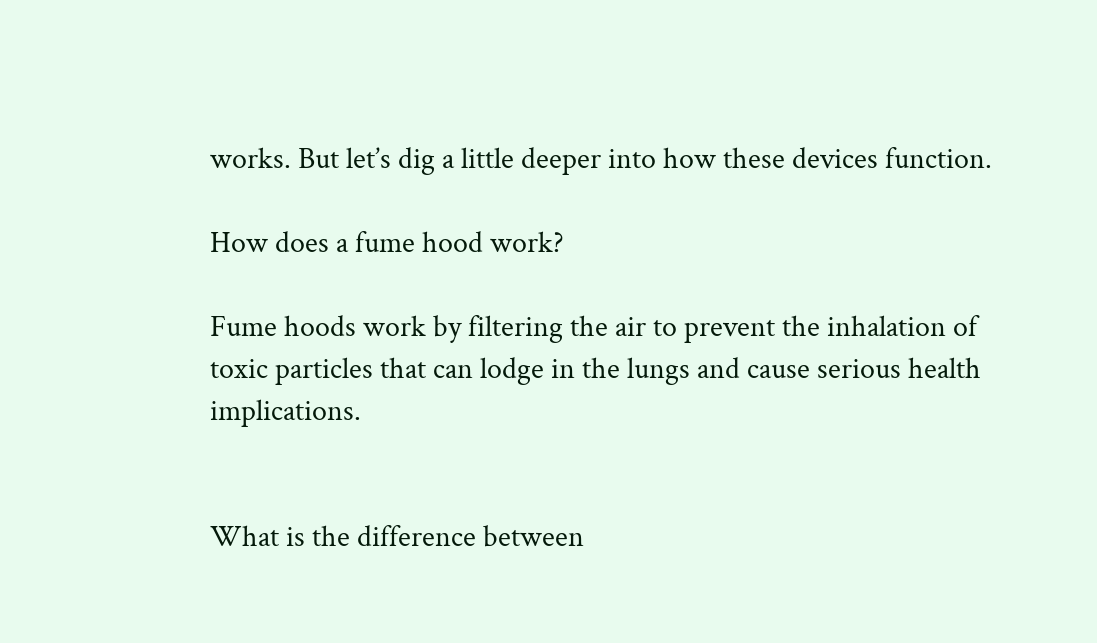works. But let’s dig a little deeper into how these devices function.

How does a fume hood work?

Fume hoods work by filtering the air to prevent the inhalation of toxic particles that can lodge in the lungs and cause serious health implications.


What is the difference between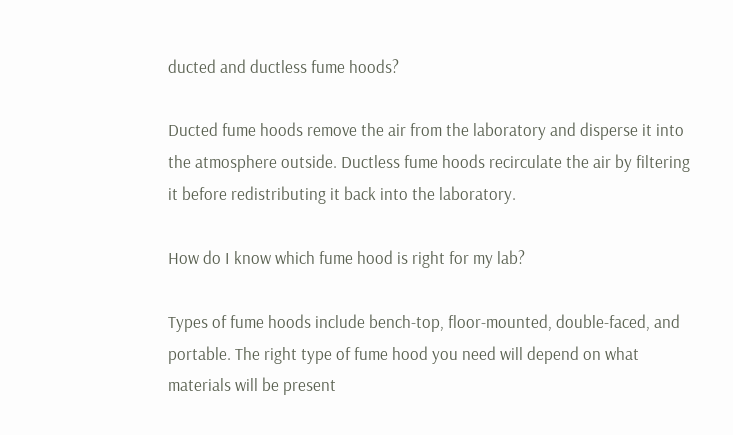ducted and ductless fume hoods?

Ducted fume hoods remove the air from the laboratory and disperse it into the atmosphere outside. Ductless fume hoods recirculate the air by filtering it before redistributing it back into the laboratory.

How do I know which fume hood is right for my lab?

Types of fume hoods include bench-top, floor-mounted, double-faced, and portable. The right type of fume hood you need will depend on what materials will be present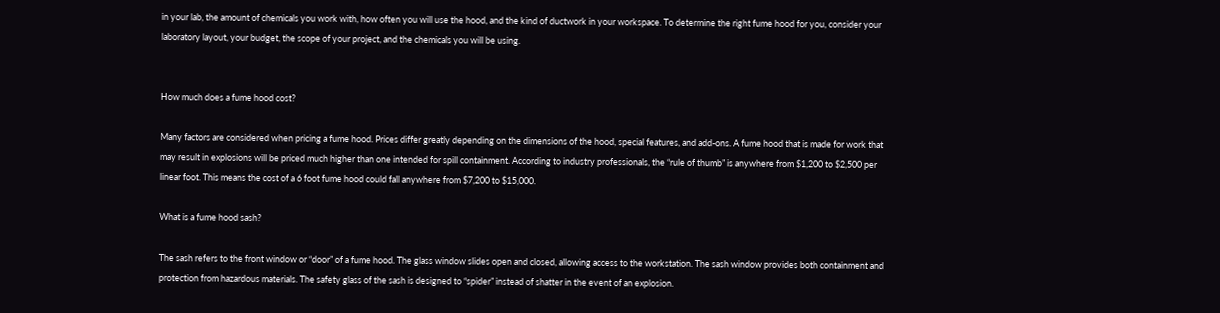in your lab, the amount of chemicals you work with, how often you will use the hood, and the kind of ductwork in your workspace. To determine the right fume hood for you, consider your laboratory layout, your budget, the scope of your project, and the chemicals you will be using.


How much does a fume hood cost?

Many factors are considered when pricing a fume hood. Prices differ greatly depending on the dimensions of the hood, special features, and add-ons. A fume hood that is made for work that may result in explosions will be priced much higher than one intended for spill containment. According to industry professionals, the “rule of thumb” is anywhere from $1,200 to $2,500 per linear foot. This means the cost of a 6 foot fume hood could fall anywhere from $7,200 to $15,000.

What is a fume hood sash?

The sash refers to the front window or “door” of a fume hood. The glass window slides open and closed, allowing access to the workstation. The sash window provides both containment and protection from hazardous materials. The safety glass of the sash is designed to “spider” instead of shatter in the event of an explosion.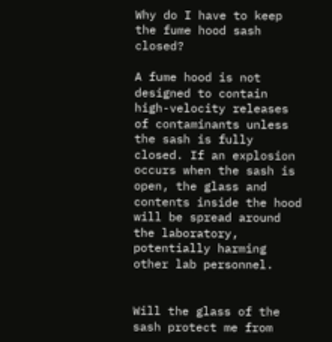Why do I have to keep the fume hood sash closed?

A fume hood is not designed to contain high-velocity releases of contaminants unless the sash is fully closed. If an explosion occurs when the sash is open, the glass and contents inside the hood will be spread around the laboratory, potentially harming other lab personnel.


Will the glass of the sash protect me from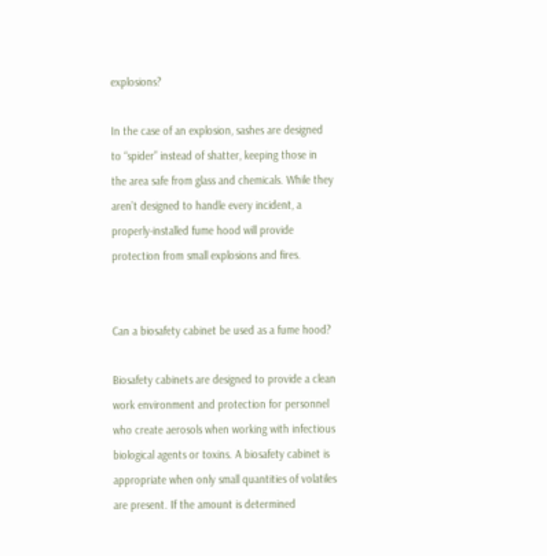explosions?

In the case of an explosion, sashes are designed to “spider” instead of shatter, keeping those in the area safe from glass and chemicals. While they aren’t designed to handle every incident, a properly-installed fume hood will provide protection from small explosions and fires.


Can a biosafety cabinet be used as a fume hood?

Biosafety cabinets are designed to provide a clean work environment and protection for personnel who create aerosols when working with infectious biological agents or toxins. A biosafety cabinet is appropriate when only small quantities of volatiles are present. If the amount is determined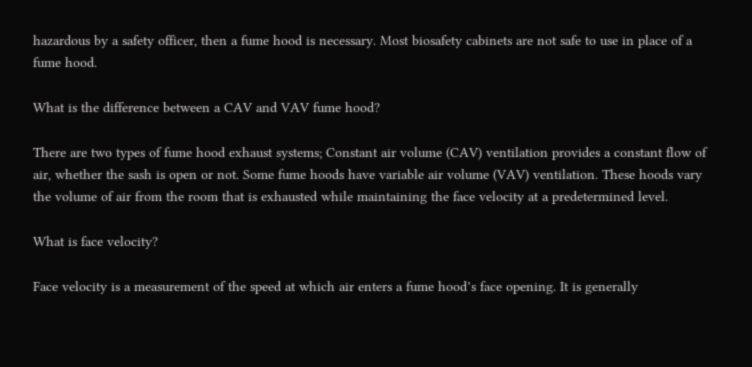hazardous by a safety officer, then a fume hood is necessary. Most biosafety cabinets are not safe to use in place of a fume hood.

What is the difference between a CAV and VAV fume hood?

There are two types of fume hood exhaust systems; Constant air volume (CAV) ventilation provides a constant flow of air, whether the sash is open or not. Some fume hoods have variable air volume (VAV) ventilation. These hoods vary the volume of air from the room that is exhausted while maintaining the face velocity at a predetermined level.

What is face velocity?

Face velocity is a measurement of the speed at which air enters a fume hood’s face opening. It is generally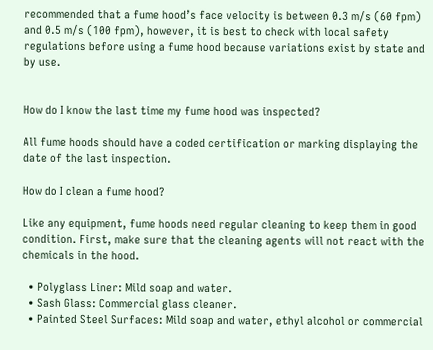recommended that a fume hood’s face velocity is between 0.3 m/s (60 fpm) and 0.5 m/s (100 fpm), however, it is best to check with local safety regulations before using a fume hood because variations exist by state and by use.


How do I know the last time my fume hood was inspected?

All fume hoods should have a coded certification or marking displaying the date of the last inspection.

How do I clean a fume hood?

Like any equipment, fume hoods need regular cleaning to keep them in good condition. First, make sure that the cleaning agents will not react with the chemicals in the hood.

  • Polyglass Liner: Mild soap and water.
  • Sash Glass: Commercial glass cleaner.
  • Painted Steel Surfaces: Mild soap and water, ethyl alcohol or commercial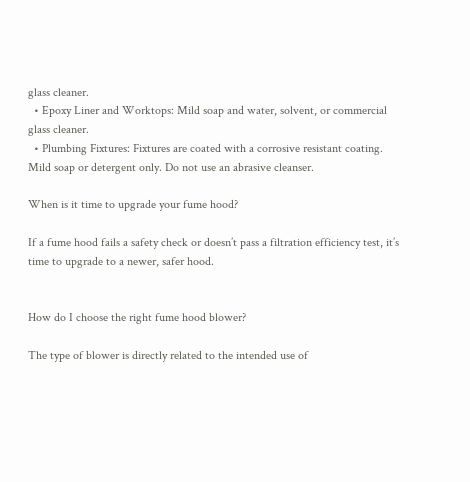glass cleaner.
  • Epoxy Liner and Worktops: Mild soap and water, solvent, or commercial glass cleaner.
  • Plumbing Fixtures: Fixtures are coated with a corrosive resistant coating. Mild soap or detergent only. Do not use an abrasive cleanser.

When is it time to upgrade your fume hood?

If a fume hood fails a safety check or doesn’t pass a filtration efficiency test, it’s time to upgrade to a newer, safer hood.


How do I choose the right fume hood blower?

The type of blower is directly related to the intended use of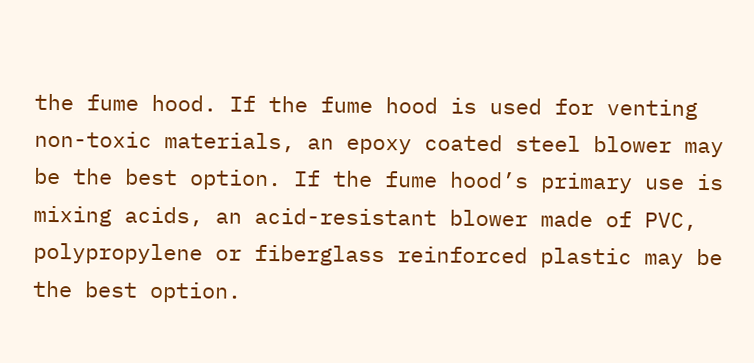the fume hood. If the fume hood is used for venting non-toxic materials, an epoxy coated steel blower may be the best option. If the fume hood’s primary use is mixing acids, an acid-resistant blower made of PVC, polypropylene or fiberglass reinforced plastic may be the best option.